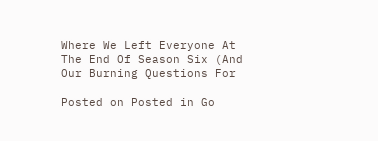Where We Left Everyone At The End Of Season Six (And Our Burning Questions For

Posted on Posted in Go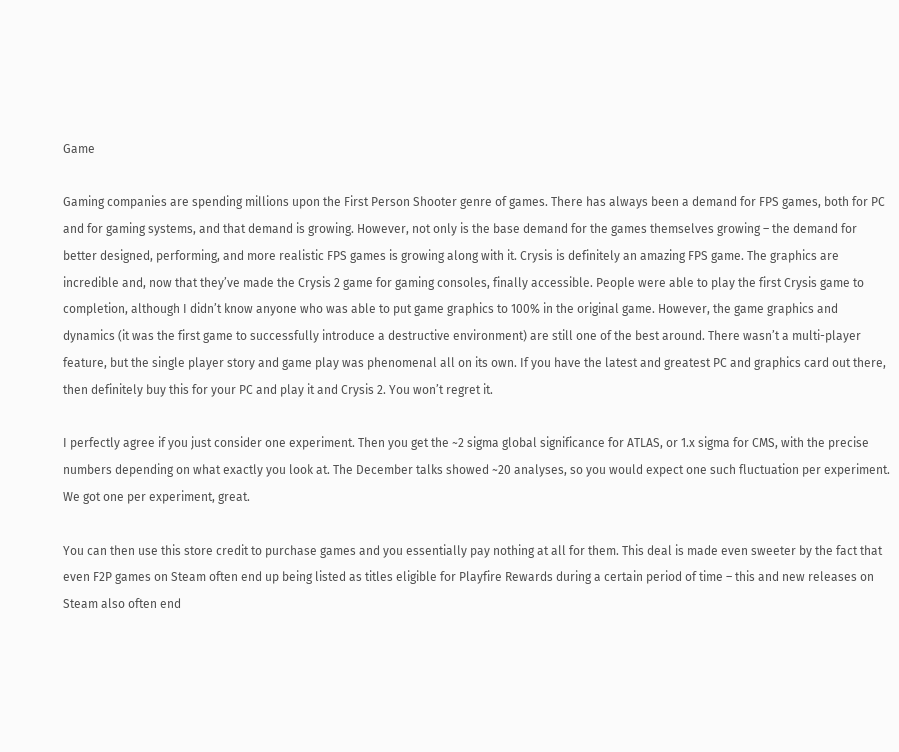Game

Gaming companies are spending millions upon the First Person Shooter genre of games. There has always been a demand for FPS games, both for PC and for gaming systems, and that demand is growing. However, not only is the base demand for the games themselves growing – the demand for better designed, performing, and more realistic FPS games is growing along with it. Crysis is definitely an amazing FPS game. The graphics are incredible and, now that they’ve made the Crysis 2 game for gaming consoles, finally accessible. People were able to play the first Crysis game to completion, although I didn’t know anyone who was able to put game graphics to 100% in the original game. However, the game graphics and dynamics (it was the first game to successfully introduce a destructive environment) are still one of the best around. There wasn’t a multi-player feature, but the single player story and game play was phenomenal all on its own. If you have the latest and greatest PC and graphics card out there, then definitely buy this for your PC and play it and Crysis 2. You won’t regret it.

I perfectly agree if you just consider one experiment. Then you get the ~2 sigma global significance for ATLAS, or 1.x sigma for CMS, with the precise numbers depending on what exactly you look at. The December talks showed ~20 analyses, so you would expect one such fluctuation per experiment. We got one per experiment, great.

You can then use this store credit to purchase games and you essentially pay nothing at all for them. This deal is made even sweeter by the fact that even F2P games on Steam often end up being listed as titles eligible for Playfire Rewards during a certain period of time – this and new releases on Steam also often end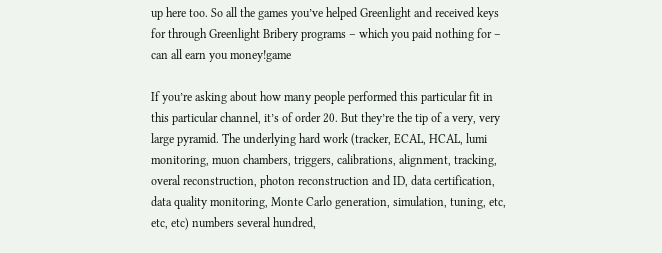up here too. So all the games you’ve helped Greenlight and received keys for through Greenlight Bribery programs – which you paid nothing for – can all earn you money!game

If you’re asking about how many people performed this particular fit in this particular channel, it’s of order 20. But they’re the tip of a very, very large pyramid. The underlying hard work (tracker, ECAL, HCAL, lumi monitoring, muon chambers, triggers, calibrations, alignment, tracking, overal reconstruction, photon reconstruction and ID, data certification, data quality monitoring, Monte Carlo generation, simulation, tuning, etc, etc, etc) numbers several hundred,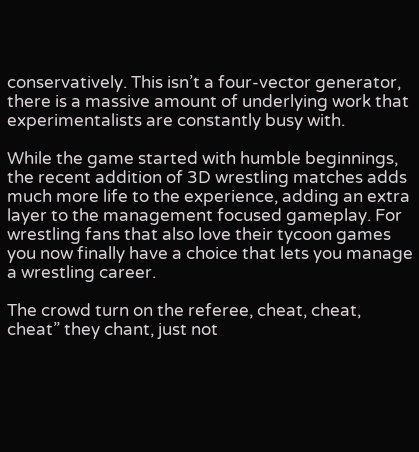conservatively. This isn’t a four-vector generator, there is a massive amount of underlying work that experimentalists are constantly busy with.

While the game started with humble beginnings, the recent addition of 3D wrestling matches adds much more life to the experience, adding an extra layer to the management focused gameplay. For wrestling fans that also love their tycoon games you now finally have a choice that lets you manage a wrestling career.

The crowd turn on the referee, cheat, cheat, cheat” they chant, just not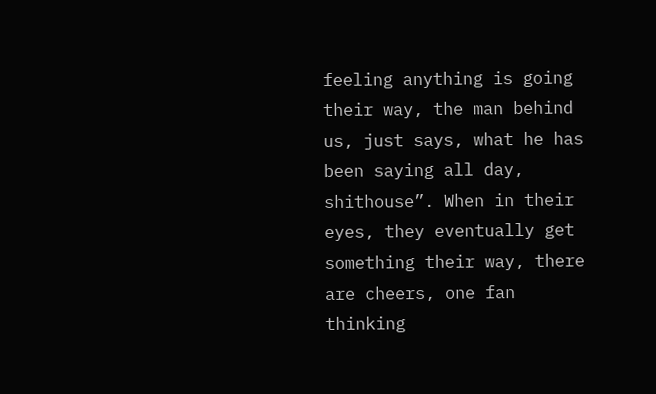feeling anything is going their way, the man behind us, just says, what he has been saying all day, shithouse”. When in their eyes, they eventually get something their way, there are cheers, one fan thinking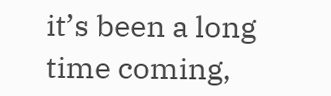it’s been a long time coming,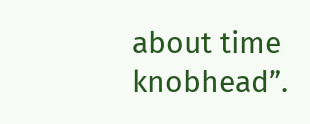about time knobhead”.